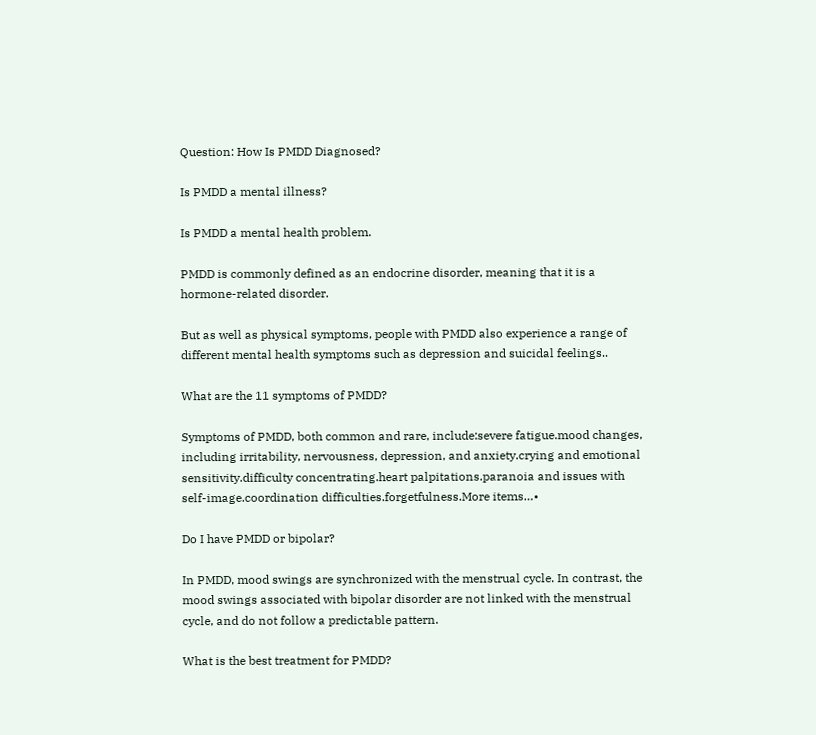Question: How Is PMDD Diagnosed?

Is PMDD a mental illness?

Is PMDD a mental health problem.

PMDD is commonly defined as an endocrine disorder, meaning that it is a hormone-related disorder.

But as well as physical symptoms, people with PMDD also experience a range of different mental health symptoms such as depression and suicidal feelings..

What are the 11 symptoms of PMDD?

Symptoms of PMDD, both common and rare, include:severe fatigue.mood changes, including irritability, nervousness, depression, and anxiety.crying and emotional sensitivity.difficulty concentrating.heart palpitations.paranoia and issues with self-image.coordination difficulties.forgetfulness.More items…•

Do I have PMDD or bipolar?

In PMDD, mood swings are synchronized with the menstrual cycle. In contrast, the mood swings associated with bipolar disorder are not linked with the menstrual cycle, and do not follow a predictable pattern.

What is the best treatment for PMDD?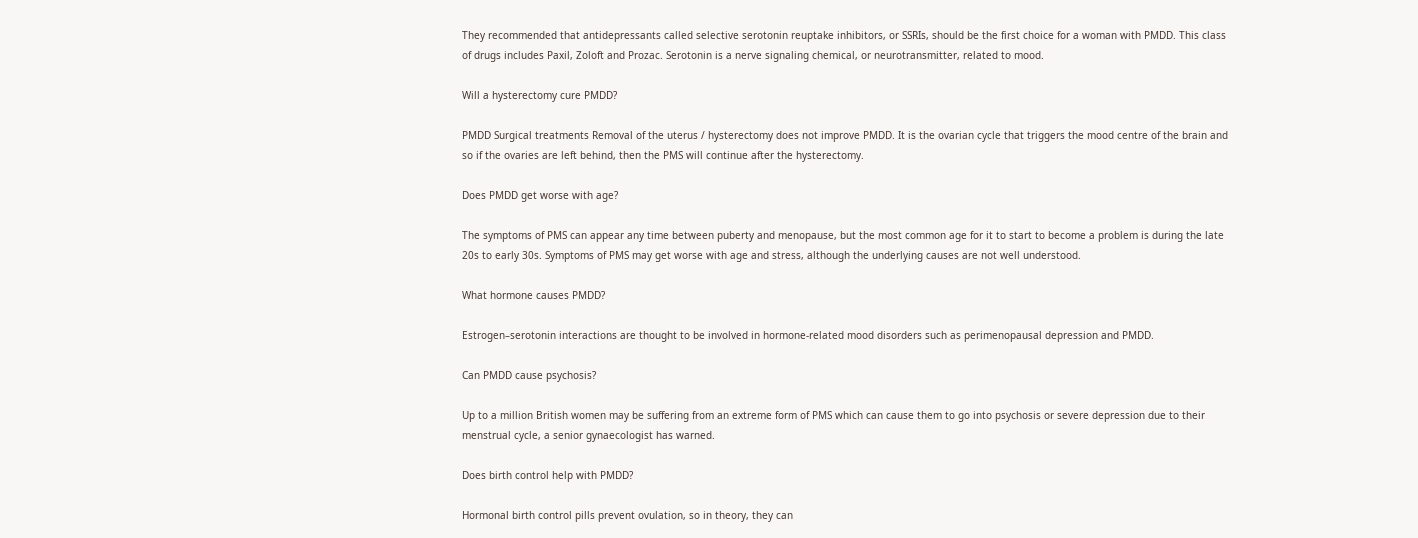They recommended that antidepressants called selective serotonin reuptake inhibitors, or SSRIs, should be the first choice for a woman with PMDD. This class of drugs includes Paxil, Zoloft and Prozac. Serotonin is a nerve signaling chemical, or neurotransmitter, related to mood.

Will a hysterectomy cure PMDD?

PMDD Surgical treatments Removal of the uterus / hysterectomy does not improve PMDD. It is the ovarian cycle that triggers the mood centre of the brain and so if the ovaries are left behind, then the PMS will continue after the hysterectomy.

Does PMDD get worse with age?

The symptoms of PMS can appear any time between puberty and menopause, but the most common age for it to start to become a problem is during the late 20s to early 30s. Symptoms of PMS may get worse with age and stress, although the underlying causes are not well understood.

What hormone causes PMDD?

Estrogen–serotonin interactions are thought to be involved in hormone-related mood disorders such as perimenopausal depression and PMDD.

Can PMDD cause psychosis?

Up to a million British women may be suffering from an extreme form of PMS which can cause them to go into psychosis or severe depression due to their menstrual cycle, a senior gynaecologist has warned.

Does birth control help with PMDD?

Hormonal birth control pills prevent ovulation, so in theory, they can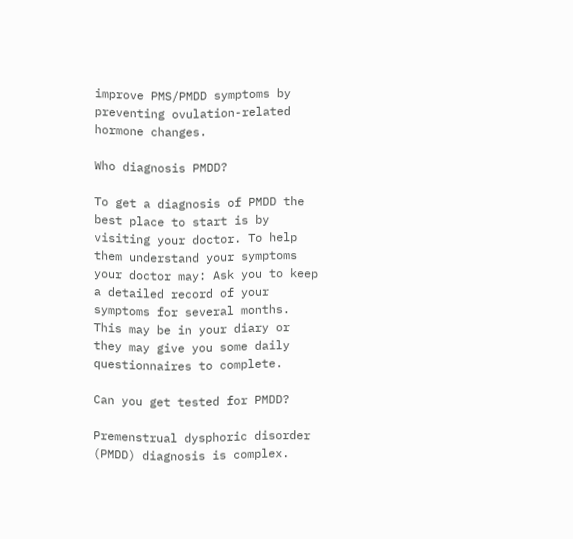improve PMS/PMDD symptoms by preventing ovulation-related hormone changes.

Who diagnosis PMDD?

To get a diagnosis of PMDD the best place to start is by visiting your doctor. To help them understand your symptoms your doctor may: Ask you to keep a detailed record of your symptoms for several months. This may be in your diary or they may give you some daily questionnaires to complete.

Can you get tested for PMDD?

Premenstrual dysphoric disorder (PMDD) diagnosis is complex.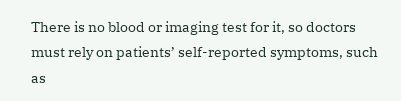There is no blood or imaging test for it, so doctors must rely on patients’ self-reported symptoms, such as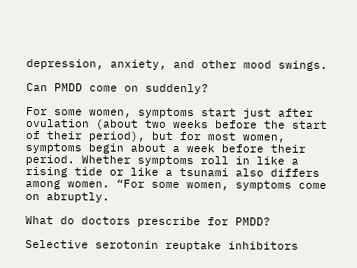depression, anxiety, and other mood swings.

Can PMDD come on suddenly?

For some women, symptoms start just after ovulation (about two weeks before the start of their period), but for most women, symptoms begin about a week before their period. Whether symptoms roll in like a rising tide or like a tsunami also differs among women. “For some women, symptoms come on abruptly.

What do doctors prescribe for PMDD?

Selective serotonin reuptake inhibitors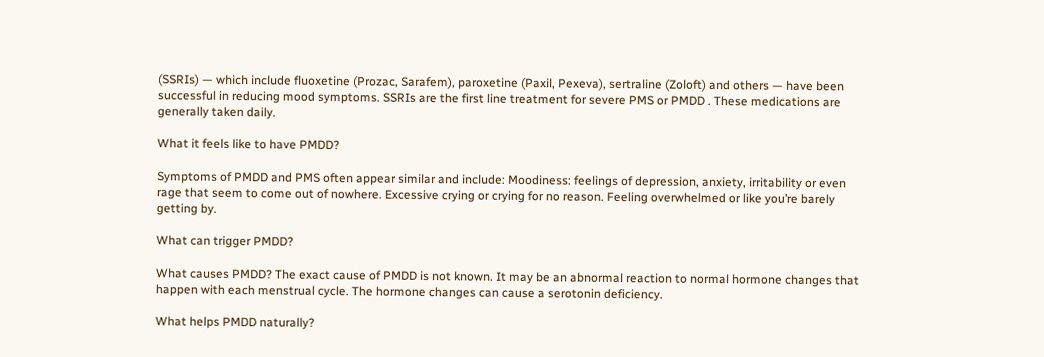(SSRIs) — which include fluoxetine (Prozac, Sarafem), paroxetine (Paxil, Pexeva), sertraline (Zoloft) and others — have been successful in reducing mood symptoms. SSRIs are the first line treatment for severe PMS or PMDD . These medications are generally taken daily.

What it feels like to have PMDD?

Symptoms of PMDD and PMS often appear similar and include: Moodiness: feelings of depression, anxiety, irritability or even rage that seem to come out of nowhere. Excessive crying or crying for no reason. Feeling overwhelmed or like you’re barely getting by.

What can trigger PMDD?

What causes PMDD? The exact cause of PMDD is not known. It may be an abnormal reaction to normal hormone changes that happen with each menstrual cycle. The hormone changes can cause a serotonin deficiency.

What helps PMDD naturally?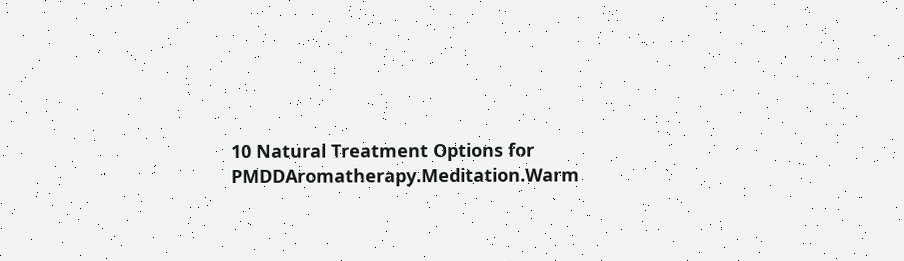10 Natural Treatment Options for PMDDAromatherapy.Meditation.Warm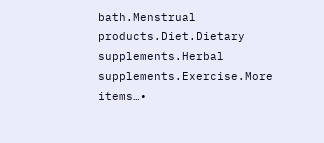bath.Menstrual products.Diet.Dietary supplements.Herbal supplements.Exercise.More items…•